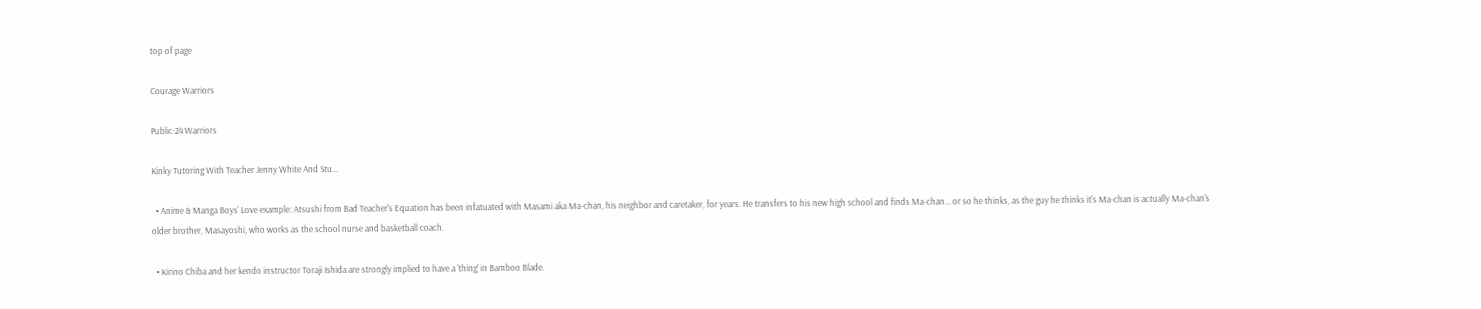top of page

Courage Warriors

Public·24 Warriors

Kinky Tutoring With Teacher Jenny White And Stu...

  • Anime & Manga Boys' Love example: Atsushi from Bad Teacher's Equation has been infatuated with Masami aka Ma-chan, his neighbor and caretaker, for years. He transfers to his new high school and finds Ma-chan... or so he thinks, as the guy he thinks it's Ma-chan is actually Ma-chan's older brother, Masayoshi, who works as the school nurse and basketball coach.

  • Kirino Chiba and her kendo instructor Toraji Ishida are strongly implied to have a 'thing' in Bamboo Blade.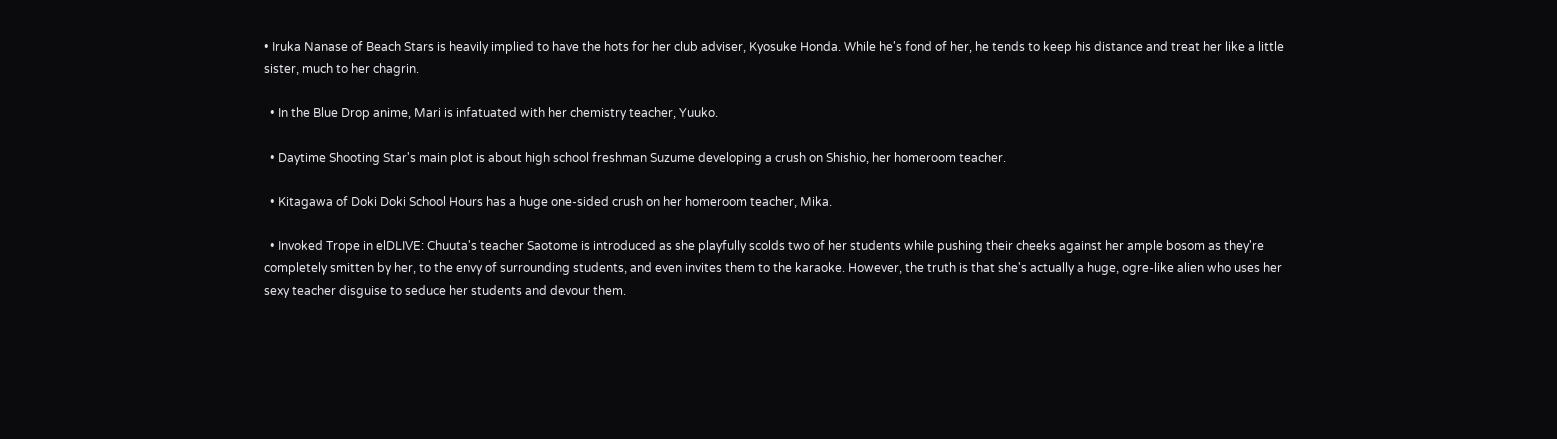• Iruka Nanase of Beach Stars is heavily implied to have the hots for her club adviser, Kyosuke Honda. While he's fond of her, he tends to keep his distance and treat her like a little sister, much to her chagrin.

  • In the Blue Drop anime, Mari is infatuated with her chemistry teacher, Yuuko.

  • Daytime Shooting Star's main plot is about high school freshman Suzume developing a crush on Shishio, her homeroom teacher.

  • Kitagawa of Doki Doki School Hours has a huge one-sided crush on her homeroom teacher, Mika.

  • Invoked Trope in elDLIVE: Chuuta's teacher Saotome is introduced as she playfully scolds two of her students while pushing their cheeks against her ample bosom as they're completely smitten by her, to the envy of surrounding students, and even invites them to the karaoke. However, the truth is that she's actually a huge, ogre-like alien who uses her sexy teacher disguise to seduce her students and devour them.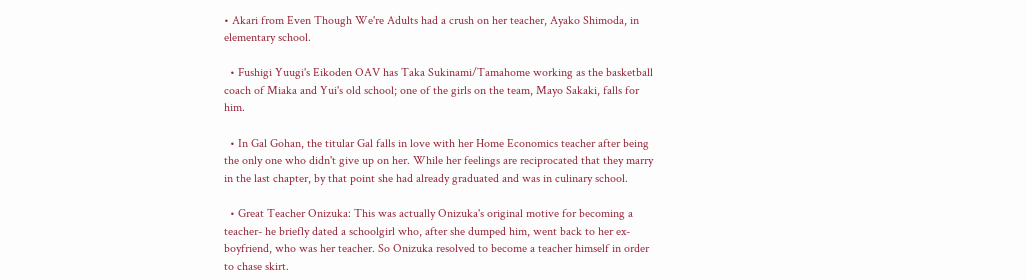• Akari from Even Though We're Adults had a crush on her teacher, Ayako Shimoda, in elementary school.

  • Fushigi Yuugi's Eikoden OAV has Taka Sukinami/Tamahome working as the basketball coach of Miaka and Yui's old school; one of the girls on the team, Mayo Sakaki, falls for him.

  • In Gal Gohan, the titular Gal falls in love with her Home Economics teacher after being the only one who didn't give up on her. While her feelings are reciprocated that they marry in the last chapter, by that point she had already graduated and was in culinary school.

  • Great Teacher Onizuka: This was actually Onizuka's original motive for becoming a teacher- he briefly dated a schoolgirl who, after she dumped him, went back to her ex-boyfriend, who was her teacher. So Onizuka resolved to become a teacher himself in order to chase skirt.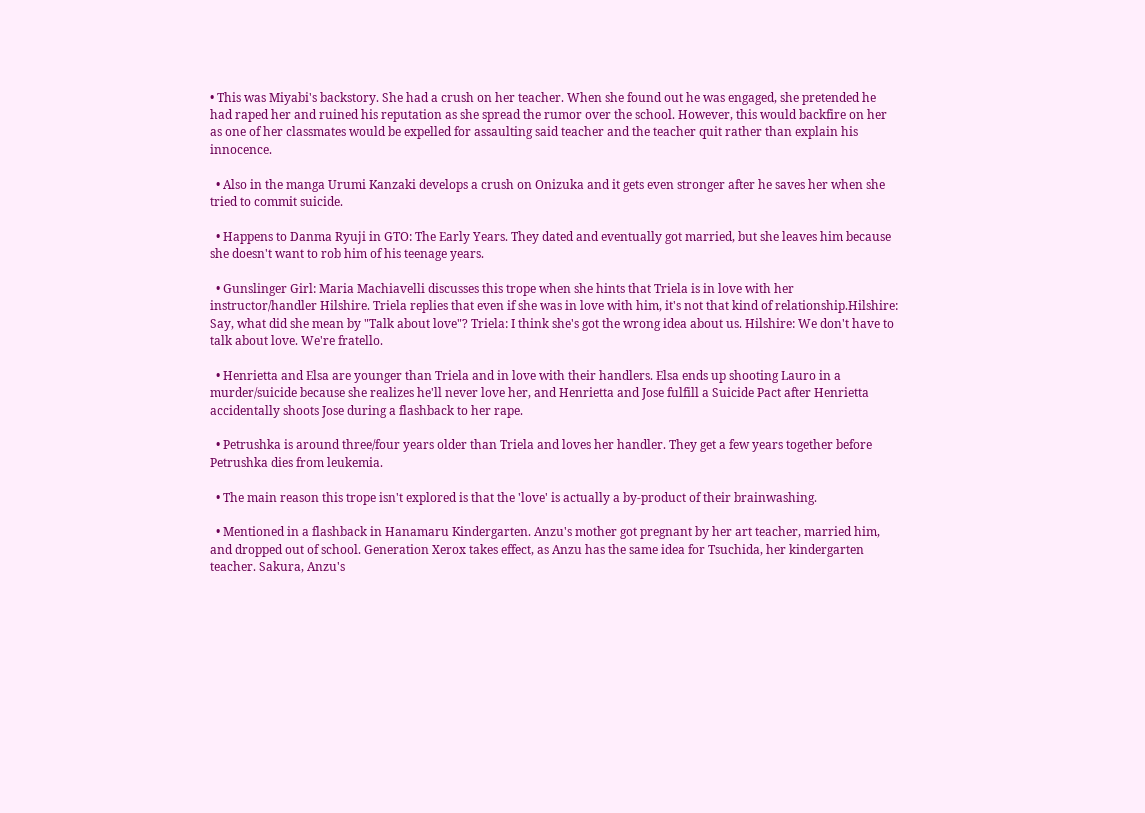• This was Miyabi's backstory. She had a crush on her teacher. When she found out he was engaged, she pretended he had raped her and ruined his reputation as she spread the rumor over the school. However, this would backfire on her as one of her classmates would be expelled for assaulting said teacher and the teacher quit rather than explain his innocence.

  • Also in the manga Urumi Kanzaki develops a crush on Onizuka and it gets even stronger after he saves her when she tried to commit suicide.

  • Happens to Danma Ryuji in GTO: The Early Years. They dated and eventually got married, but she leaves him because she doesn't want to rob him of his teenage years.

  • Gunslinger Girl: Maria Machiavelli discusses this trope when she hints that Triela is in love with her instructor/handler Hilshire. Triela replies that even if she was in love with him, it's not that kind of relationship.Hilshire: Say, what did she mean by "Talk about love"? Triela: I think she's got the wrong idea about us. Hilshire: We don't have to talk about love. We're fratello.

  • Henrietta and Elsa are younger than Triela and in love with their handlers. Elsa ends up shooting Lauro in a murder/suicide because she realizes he'll never love her, and Henrietta and Jose fulfill a Suicide Pact after Henrietta accidentally shoots Jose during a flashback to her rape.

  • Petrushka is around three/four years older than Triela and loves her handler. They get a few years together before Petrushka dies from leukemia.

  • The main reason this trope isn't explored is that the 'love' is actually a by-product of their brainwashing.

  • Mentioned in a flashback in Hanamaru Kindergarten. Anzu's mother got pregnant by her art teacher, married him, and dropped out of school. Generation Xerox takes effect, as Anzu has the same idea for Tsuchida, her kindergarten teacher. Sakura, Anzu's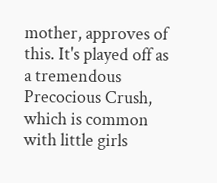mother, approves of this. It's played off as a tremendous Precocious Crush, which is common with little girls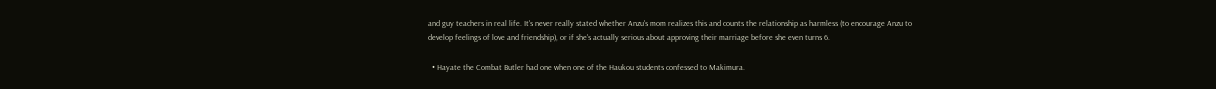and guy teachers in real life. It's never really stated whether Anzu's mom realizes this and counts the relationship as harmless (to encourage Anzu to develop feelings of love and friendship), or if she's actually serious about approving their marriage before she even turns 6.

  • Hayate the Combat Butler had one when one of the Haukou students confessed to Makimura.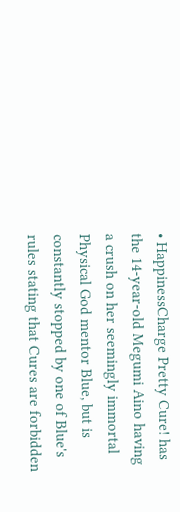• HappinessCharge Pretty Cure! has the 14-year-old Megumi Aino having a crush on her seemingly immortal Physical God mentor Blue, but is constantly stopped by one of Blue's rules stating that Cures are forbidden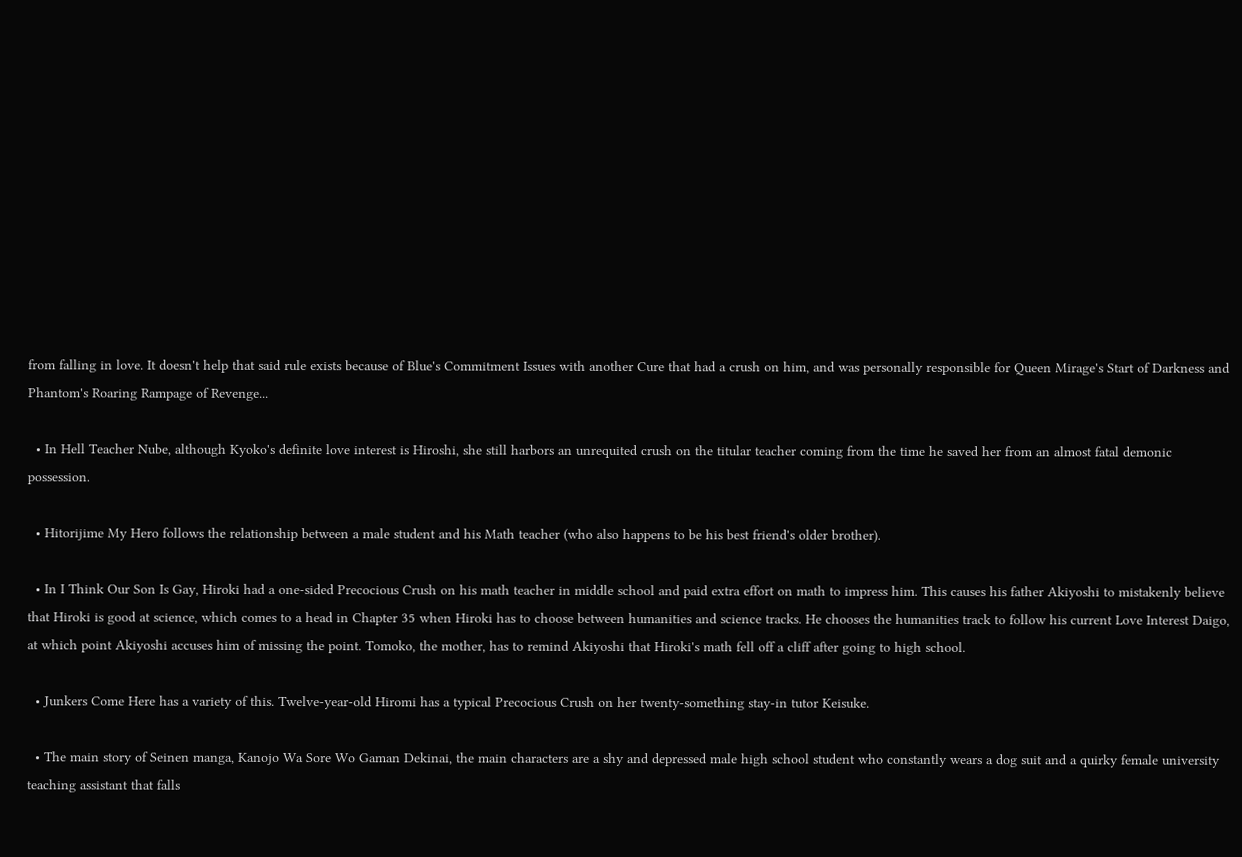from falling in love. It doesn't help that said rule exists because of Blue's Commitment Issues with another Cure that had a crush on him, and was personally responsible for Queen Mirage's Start of Darkness and Phantom's Roaring Rampage of Revenge...

  • In Hell Teacher Nube, although Kyoko's definite love interest is Hiroshi, she still harbors an unrequited crush on the titular teacher coming from the time he saved her from an almost fatal demonic possession.

  • Hitorijime My Hero follows the relationship between a male student and his Math teacher (who also happens to be his best friend's older brother).

  • In I Think Our Son Is Gay, Hiroki had a one-sided Precocious Crush on his math teacher in middle school and paid extra effort on math to impress him. This causes his father Akiyoshi to mistakenly believe that Hiroki is good at science, which comes to a head in Chapter 35 when Hiroki has to choose between humanities and science tracks. He chooses the humanities track to follow his current Love Interest Daigo, at which point Akiyoshi accuses him of missing the point. Tomoko, the mother, has to remind Akiyoshi that Hiroki's math fell off a cliff after going to high school.

  • Junkers Come Here has a variety of this. Twelve-year-old Hiromi has a typical Precocious Crush on her twenty-something stay-in tutor Keisuke.

  • The main story of Seinen manga, Kanojo Wa Sore Wo Gaman Dekinai, the main characters are a shy and depressed male high school student who constantly wears a dog suit and a quirky female university teaching assistant that falls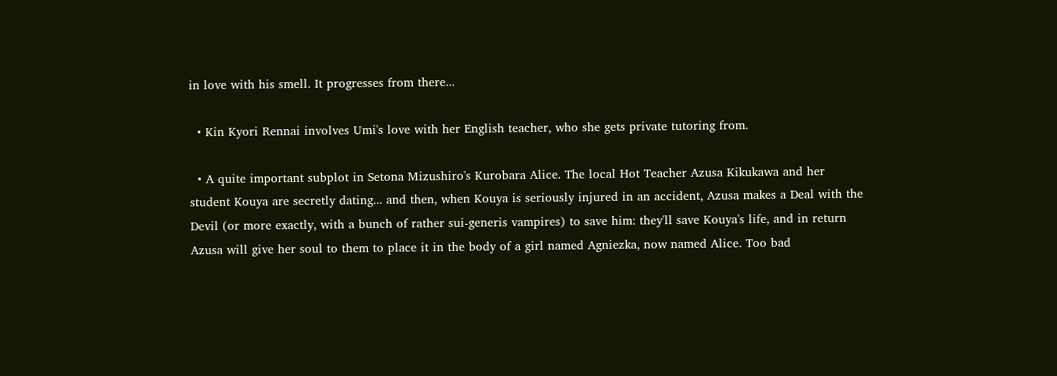in love with his smell. It progresses from there...

  • Kin Kyori Rennai involves Umi's love with her English teacher, who she gets private tutoring from.

  • A quite important subplot in Setona Mizushiro's Kurobara Alice. The local Hot Teacher Azusa Kikukawa and her student Kouya are secretly dating... and then, when Kouya is seriously injured in an accident, Azusa makes a Deal with the Devil (or more exactly, with a bunch of rather sui-generis vampires) to save him: they'll save Kouya's life, and in return Azusa will give her soul to them to place it in the body of a girl named Agniezka, now named Alice. Too bad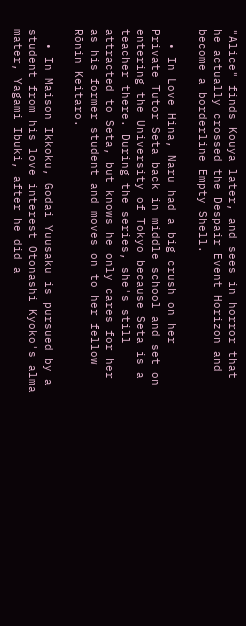"Alice" finds Kouya later, and sees in horror that he actually crossed the Despair Event Horizon and become a borderline Empty Shell.

  • In Love Hina, Naru had a big crush on her Private Tutor Seta back in middle school and set on entering the University of Tokyo because Seta is a teacher there. During the series, she's still attracted to Seta, but knows he only cares for her as his former student and moves on to her fellow Rōnin Keitaro.

  • In Maison Ikkoku, Godai Yuusaku is pursued by a student from his love interest Otonashi Kyoko's alma mater, Yagami Ibuki, after he did a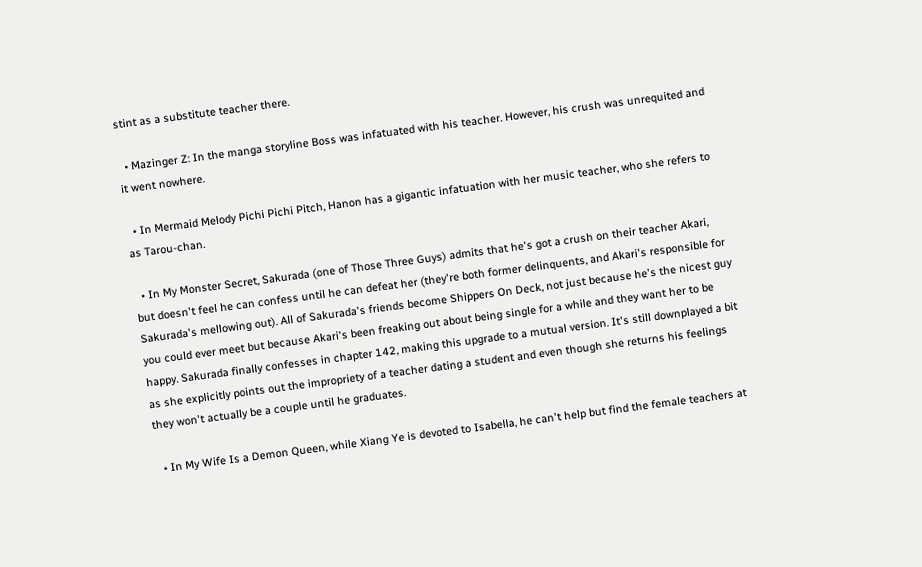stint as a substitute teacher there.

  • Mazinger Z: In the manga storyline Boss was infatuated with his teacher. However, his crush was unrequited and it went nowhere.

  • In Mermaid Melody Pichi Pichi Pitch, Hanon has a gigantic infatuation with her music teacher, who she refers to as Tarou-chan.

  • In My Monster Secret, Sakurada (one of Those Three Guys) admits that he's got a crush on their teacher Akari, but doesn't feel he can confess until he can defeat her (they're both former delinquents, and Akari's responsible for Sakurada's mellowing out). All of Sakurada's friends become Shippers On Deck, not just because he's the nicest guy you could ever meet but because Akari's been freaking out about being single for a while and they want her to be happy. Sakurada finally confesses in chapter 142, making this upgrade to a mutual version. It's still downplayed a bit as she explicitly points out the impropriety of a teacher dating a student and even though she returns his feelings they won't actually be a couple until he graduates.

  • In My Wife Is a Demon Queen, while Xiang Ye is devoted to Isabella, he can't help but find the female teachers at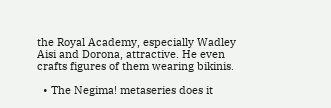the Royal Academy, especially Wadley Aisi and Dorona, attractive. He even crafts figures of them wearing bikinis.

  • The Negima! metaseries does it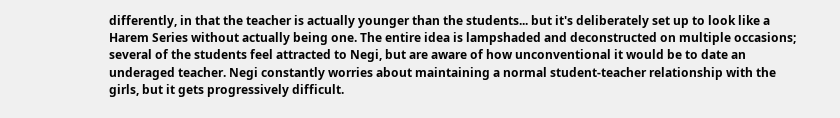differently, in that the teacher is actually younger than the students... but it's deliberately set up to look like a Harem Series without actually being one. The entire idea is lampshaded and deconstructed on multiple occasions; several of the students feel attracted to Negi, but are aware of how unconventional it would be to date an underaged teacher. Negi constantly worries about maintaining a normal student-teacher relationship with the girls, but it gets progressively difficult.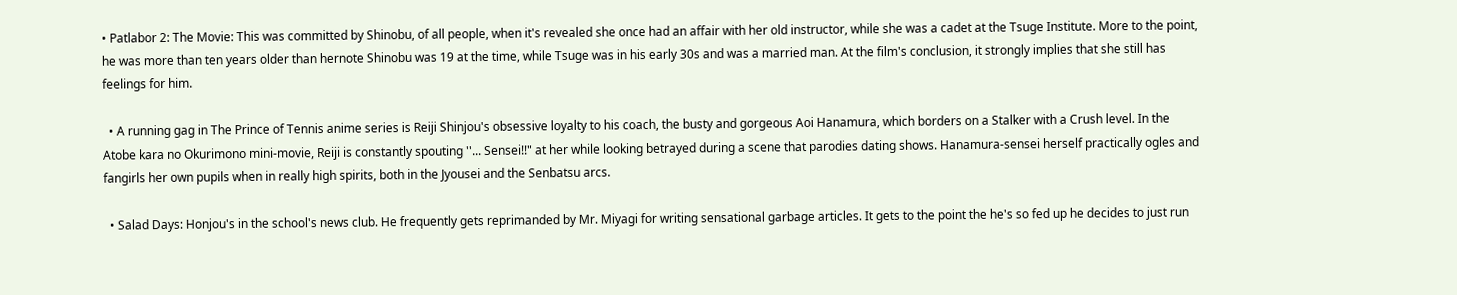• Patlabor 2: The Movie: This was committed by Shinobu, of all people, when it's revealed she once had an affair with her old instructor, while she was a cadet at the Tsuge Institute. More to the point, he was more than ten years older than hernote Shinobu was 19 at the time, while Tsuge was in his early 30s and was a married man. At the film's conclusion, it strongly implies that she still has feelings for him.

  • A running gag in The Prince of Tennis anime series is Reiji Shinjou's obsessive loyalty to his coach, the busty and gorgeous Aoi Hanamura, which borders on a Stalker with a Crush level. In the Atobe kara no Okurimono mini-movie, Reiji is constantly spouting ''... Sensei!!" at her while looking betrayed during a scene that parodies dating shows. Hanamura-sensei herself practically ogles and fangirls her own pupils when in really high spirits, both in the Jyousei and the Senbatsu arcs.

  • Salad Days: Honjou's in the school's news club. He frequently gets reprimanded by Mr. Miyagi for writing sensational garbage articles. It gets to the point the he's so fed up he decides to just run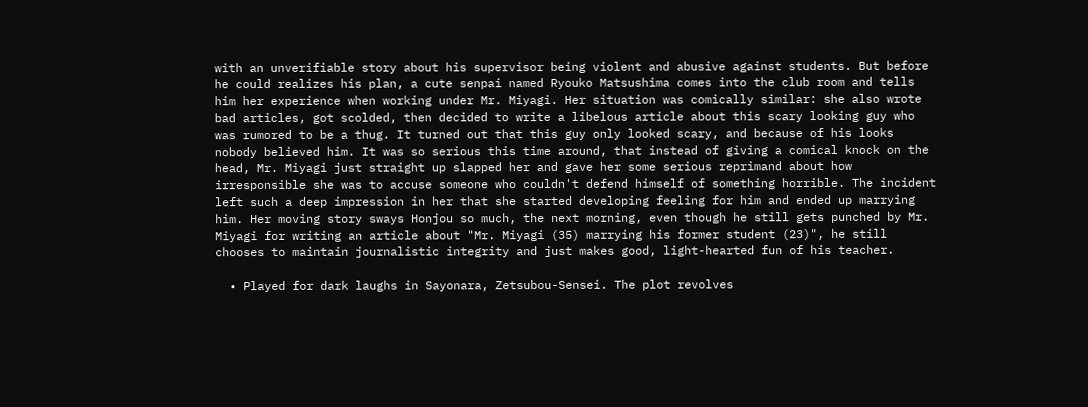with an unverifiable story about his supervisor being violent and abusive against students. But before he could realizes his plan, a cute senpai named Ryouko Matsushima comes into the club room and tells him her experience when working under Mr. Miyagi. Her situation was comically similar: she also wrote bad articles, got scolded, then decided to write a libelous article about this scary looking guy who was rumored to be a thug. It turned out that this guy only looked scary, and because of his looks nobody believed him. It was so serious this time around, that instead of giving a comical knock on the head, Mr. Miyagi just straight up slapped her and gave her some serious reprimand about how irresponsible she was to accuse someone who couldn't defend himself of something horrible. The incident left such a deep impression in her that she started developing feeling for him and ended up marrying him. Her moving story sways Honjou so much, the next morning, even though he still gets punched by Mr. Miyagi for writing an article about "Mr. Miyagi (35) marrying his former student (23)", he still chooses to maintain journalistic integrity and just makes good, light-hearted fun of his teacher.

  • Played for dark laughs in Sayonara, Zetsubou-Sensei. The plot revolves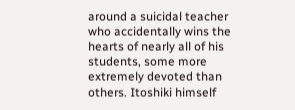around a suicidal teacher who accidentally wins the hearts of nearly all of his students, some more extremely devoted than others. Itoshiki himself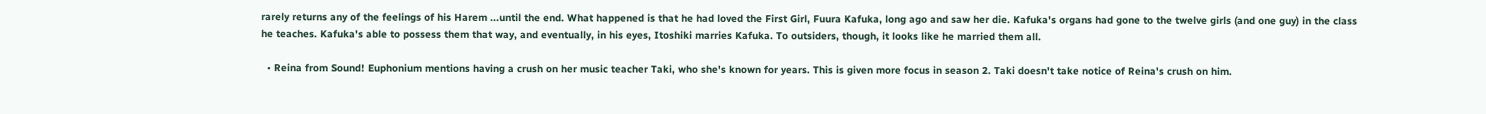rarely returns any of the feelings of his Harem ...until the end. What happened is that he had loved the First Girl, Fuura Kafuka, long ago and saw her die. Kafuka's organs had gone to the twelve girls (and one guy) in the class he teaches. Kafuka's able to possess them that way, and eventually, in his eyes, Itoshiki marries Kafuka. To outsiders, though, it looks like he married them all.

  • Reina from Sound! Euphonium mentions having a crush on her music teacher Taki, who she's known for years. This is given more focus in season 2. Taki doesn't take notice of Reina's crush on him.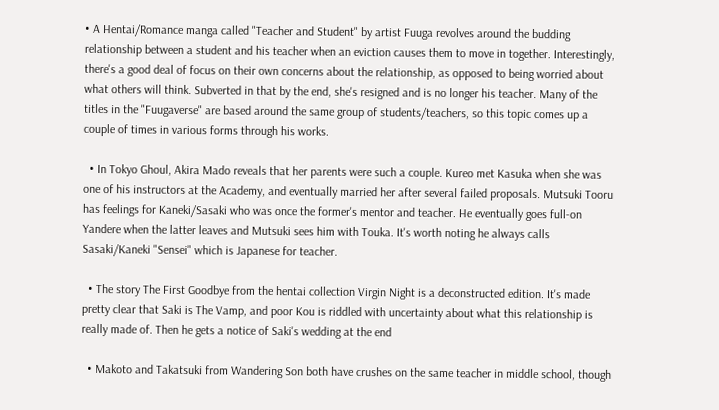• A Hentai/Romance manga called "Teacher and Student" by artist Fuuga revolves around the budding relationship between a student and his teacher when an eviction causes them to move in together. Interestingly, there's a good deal of focus on their own concerns about the relationship, as opposed to being worried about what others will think. Subverted in that by the end, she's resigned and is no longer his teacher. Many of the titles in the "Fuugaverse" are based around the same group of students/teachers, so this topic comes up a couple of times in various forms through his works.

  • In Tokyo Ghoul, Akira Mado reveals that her parents were such a couple. Kureo met Kasuka when she was one of his instructors at the Academy, and eventually married her after several failed proposals. Mutsuki Tooru has feelings for Kaneki/Sasaki who was once the former's mentor and teacher. He eventually goes full-on Yandere when the latter leaves and Mutsuki sees him with Touka. It's worth noting he always calls Sasaki/Kaneki "Sensei" which is Japanese for teacher.

  • The story The First Goodbye from the hentai collection Virgin Night is a deconstructed edition. It's made pretty clear that Saki is The Vamp, and poor Kou is riddled with uncertainty about what this relationship is really made of. Then he gets a notice of Saki's wedding at the end

  • Makoto and Takatsuki from Wandering Son both have crushes on the same teacher in middle school, though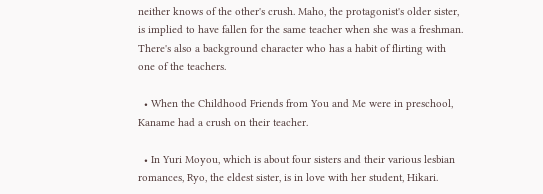neither knows of the other's crush. Maho, the protagonist's older sister, is implied to have fallen for the same teacher when she was a freshman. There's also a background character who has a habit of flirting with one of the teachers.

  • When the Childhood Friends from You and Me were in preschool, Kaname had a crush on their teacher.

  • In Yuri Moyou, which is about four sisters and their various lesbian romances, Ryo, the eldest sister, is in love with her student, Hikari.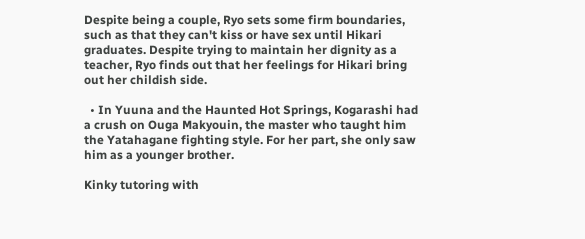Despite being a couple, Ryo sets some firm boundaries, such as that they can't kiss or have sex until Hikari graduates. Despite trying to maintain her dignity as a teacher, Ryo finds out that her feelings for Hikari bring out her childish side.

  • In Yuuna and the Haunted Hot Springs, Kogarashi had a crush on Ouga Makyouin, the master who taught him the Yatahagane fighting style. For her part, she only saw him as a younger brother.

Kinky tutoring with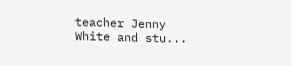teacher Jenny White and stu...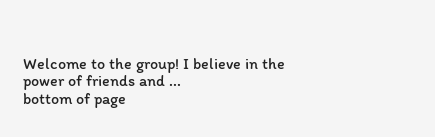Welcome to the group! I believe in the power of friends and ...
bottom of page